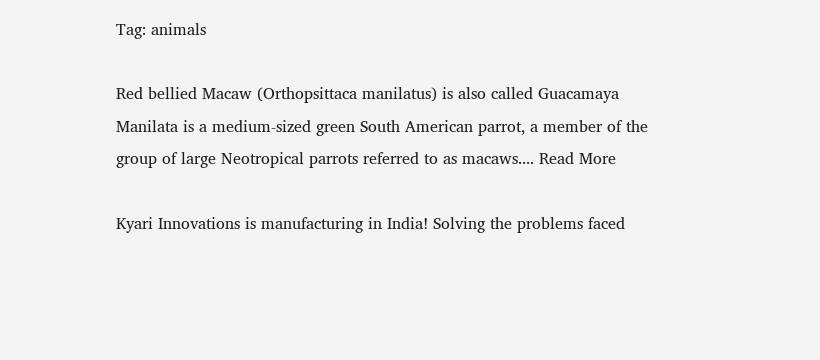Tag: animals

Red bellied Macaw (Orthopsittaca manilatus) is also called Guacamaya Manilata is a medium-sized green South American parrot, a member of the group of large Neotropical parrots referred to as macaws.... Read More

Kyari Innovations is manufacturing in India! Solving the problems faced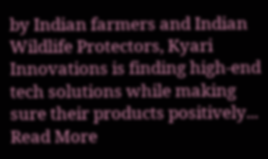by Indian farmers and Indian Wildlife Protectors, Kyari Innovations is finding high-end tech solutions while making sure their products positively... Read More